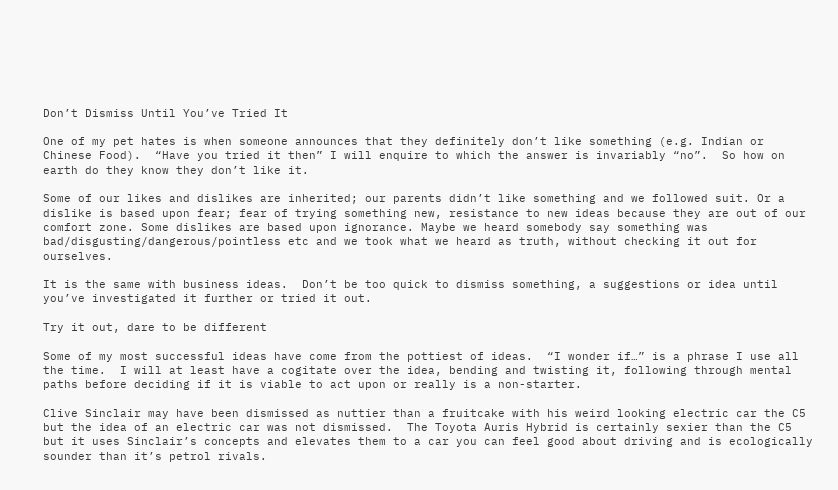Don’t Dismiss Until You’ve Tried It

One of my pet hates is when someone announces that they definitely don’t like something (e.g. Indian or Chinese Food).  “Have you tried it then” I will enquire to which the answer is invariably “no”.  So how on earth do they know they don’t like it.

Some of our likes and dislikes are inherited; our parents didn’t like something and we followed suit. Or a dislike is based upon fear; fear of trying something new, resistance to new ideas because they are out of our comfort zone. Some dislikes are based upon ignorance. Maybe we heard somebody say something was bad/disgusting/dangerous/pointless etc and we took what we heard as truth, without checking it out for ourselves.

It is the same with business ideas.  Don’t be too quick to dismiss something, a suggestions or idea until you’ve investigated it further or tried it out.

Try it out, dare to be different

Some of my most successful ideas have come from the pottiest of ideas.  “I wonder if…” is a phrase I use all the time.  I will at least have a cogitate over the idea, bending and twisting it, following through mental paths before deciding if it is viable to act upon or really is a non-starter.

Clive Sinclair may have been dismissed as nuttier than a fruitcake with his weird looking electric car the C5 but the idea of an electric car was not dismissed.  The Toyota Auris Hybrid is certainly sexier than the C5 but it uses Sinclair’s concepts and elevates them to a car you can feel good about driving and is ecologically sounder than it’s petrol rivals.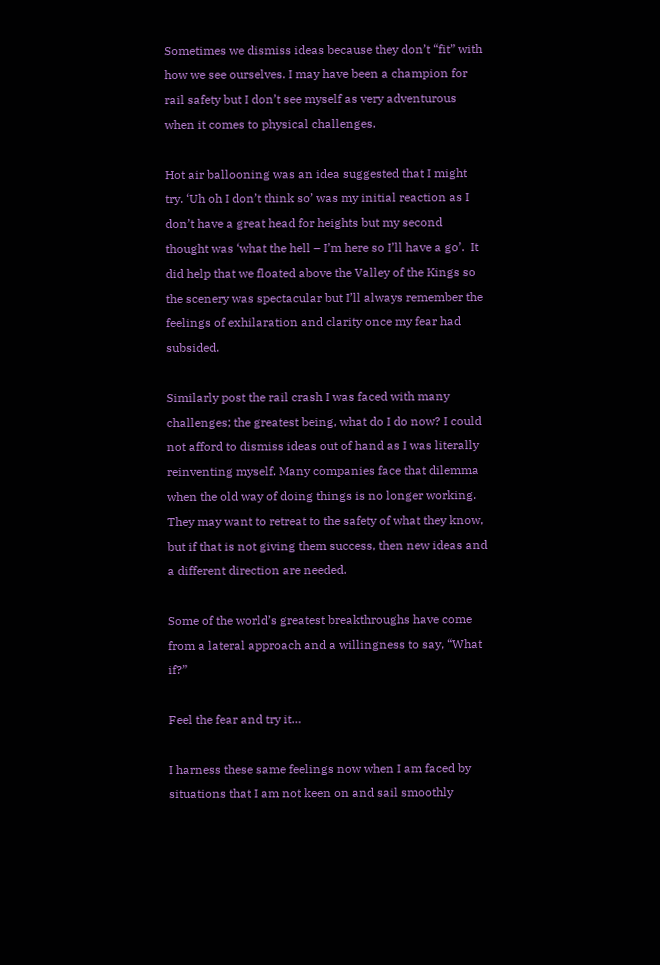Sometimes we dismiss ideas because they don’t “fit” with how we see ourselves. I may have been a champion for rail safety but I don’t see myself as very adventurous when it comes to physical challenges.

Hot air ballooning was an idea suggested that I might try. ‘Uh oh I don’t think so’ was my initial reaction as I don’t have a great head for heights but my second thought was ‘what the hell – I’m here so I’ll have a go’.  It did help that we floated above the Valley of the Kings so the scenery was spectacular but I’ll always remember the feelings of exhilaration and clarity once my fear had subsided.

Similarly post the rail crash I was faced with many challenges; the greatest being, what do I do now? I could not afford to dismiss ideas out of hand as I was literally reinventing myself. Many companies face that dilemma when the old way of doing things is no longer working. They may want to retreat to the safety of what they know, but if that is not giving them success, then new ideas and a different direction are needed.

Some of the world’s greatest breakthroughs have come from a lateral approach and a willingness to say, “What if?”

Feel the fear and try it…

I harness these same feelings now when I am faced by situations that I am not keen on and sail smoothly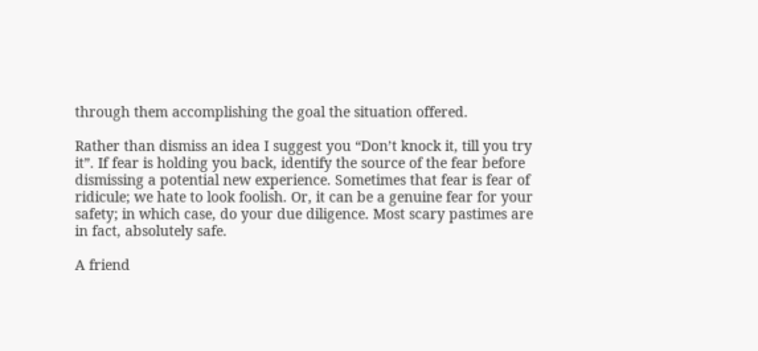through them accomplishing the goal the situation offered.

Rather than dismiss an idea I suggest you “Don’t knock it, till you try it”. If fear is holding you back, identify the source of the fear before dismissing a potential new experience. Sometimes that fear is fear of ridicule; we hate to look foolish. Or, it can be a genuine fear for your safety; in which case, do your due diligence. Most scary pastimes are in fact, absolutely safe.

A friend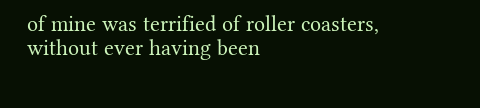of mine was terrified of roller coasters, without ever having been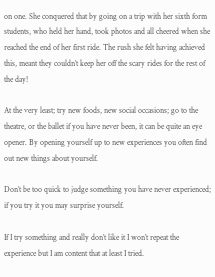on one. She conquered that by going on a trip with her sixth form students, who held her hand, took photos and all cheered when she reached the end of her first ride. The rush she felt having achieved this, meant they couldn’t keep her off the scary rides for the rest of the day!

At the very least; try new foods, new social occasions; go to the theatre, or the ballet if you have never been, it can be quite an eye opener. By opening yourself up to new experiences you often find out new things about yourself.

Don’t be too quick to judge something you have never experienced; if you try it you may surprise yourself.

If I try something and really don’t like it I won’t repeat the experience but I am content that at least I tried.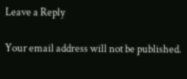Leave a Reply

Your email address will not be published.